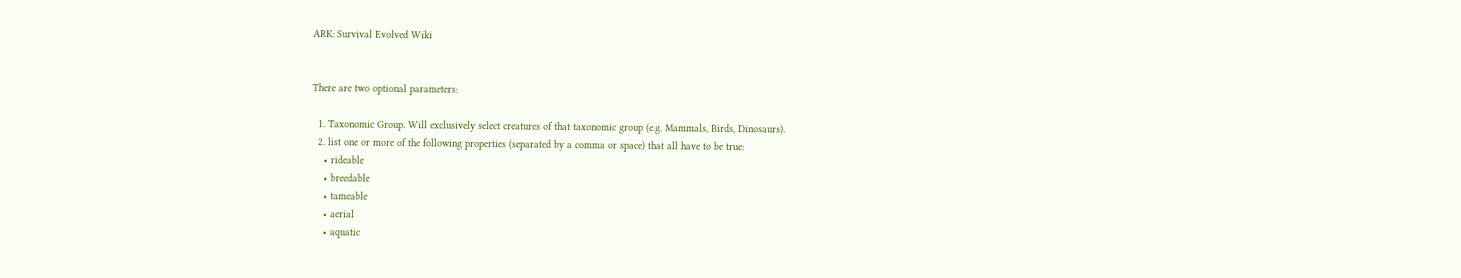ARK: Survival Evolved Wiki


There are two optional parameters:

  1. Taxonomic Group. Will exclusively select creatures of that taxonomic group (e.g. Mammals, Birds, Dinosaurs).
  2. list one or more of the following properties (separated by a comma or space) that all have to be true:
    • rideable
    • breedable
    • tameable
    • aerial
    • aquatic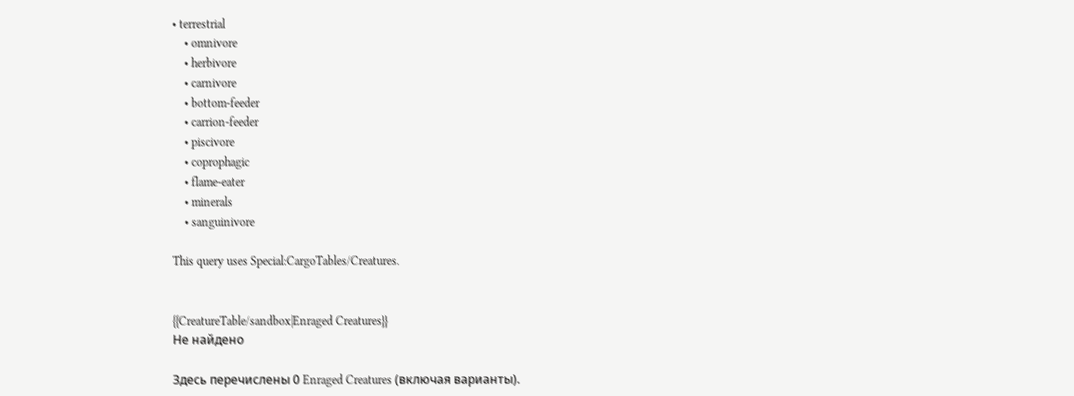• terrestrial
    • omnivore
    • herbivore
    • carnivore
    • bottom-feeder
    • carrion-feeder
    • piscivore
    • coprophagic
    • flame-eater
    • minerals
    • sanguinivore

This query uses Special:CargoTables/Creatures.


{{CreatureTable/sandbox|Enraged Creatures}}
Не найдено

Здесь перечислены 0 Enraged Creatures (включая варианты).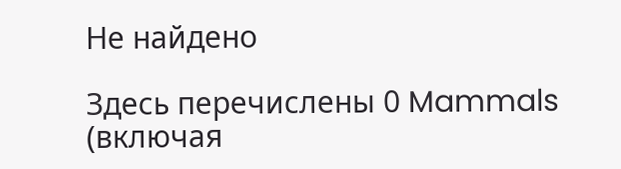Не найдено

Здесь перечислены 0 Mammals (включая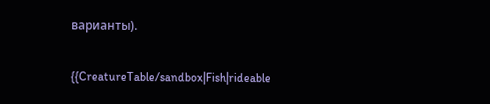варианты).

{{CreatureTable/sandbox|Fish|rideable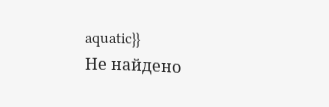aquatic}}
Не найдено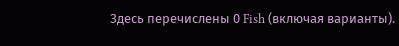Здесь перечислены 0 Fish (включая варианты).